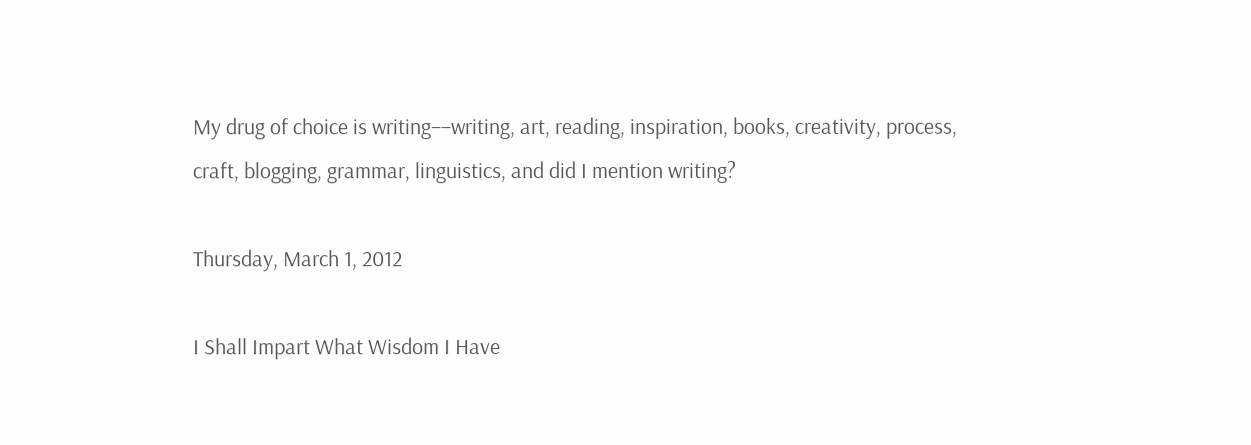My drug of choice is writing––writing, art, reading, inspiration, books, creativity, process, craft, blogging, grammar, linguistics, and did I mention writing?

Thursday, March 1, 2012

I Shall Impart What Wisdom I Have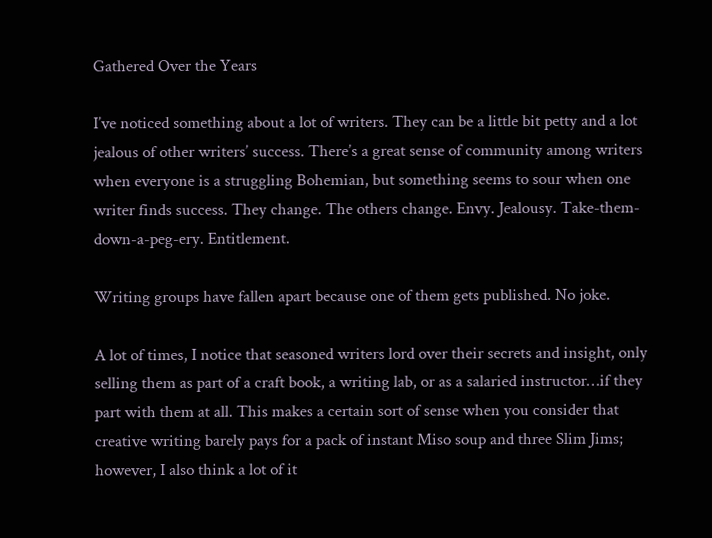Gathered Over the Years

I’ve noticed something about a lot of writers. They can be a little bit petty and a lot jealous of other writers’ success. There’s a great sense of community among writers when everyone is a struggling Bohemian, but something seems to sour when one writer finds success. They change. The others change. Envy. Jealousy. Take-them-down-a-peg-ery. Entitlement.

Writing groups have fallen apart because one of them gets published. No joke.

A lot of times, I notice that seasoned writers lord over their secrets and insight, only selling them as part of a craft book, a writing lab, or as a salaried instructor…if they part with them at all. This makes a certain sort of sense when you consider that creative writing barely pays for a pack of instant Miso soup and three Slim Jims; however, I also think a lot of it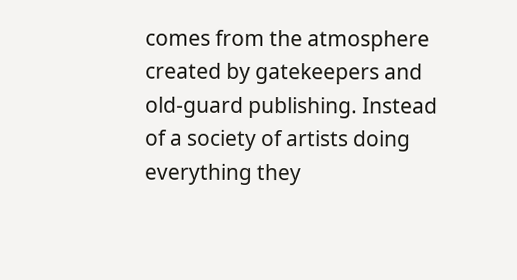comes from the atmosphere created by gatekeepers and old-guard publishing. Instead of a society of artists doing everything they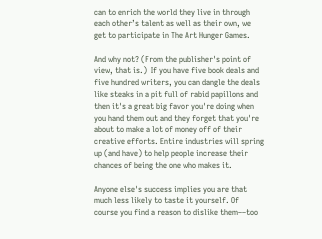can to enrich the world they live in through each other’s talent as well as their own, we get to participate in The Art Hunger Games.

And why not? (From the publisher's point of view, that is.)  If you have five book deals and five hundred writers, you can dangle the deals like steaks in a pit full of rabid papillons and then it's a great big favor you're doing when you hand them out and they forget that you're about to make a lot of money off of their creative efforts. Entire industries will spring up (and have) to help people increase their chances of being the one who makes it.

Anyone else's success implies you are that much less likely to taste it yourself. Of course you find a reason to dislike them––too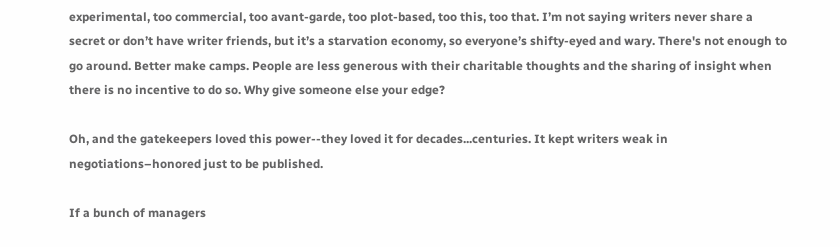experimental, too commercial, too avant-garde, too plot-based, too this, too that. I’m not saying writers never share a secret or don’t have writer friends, but it’s a starvation economy, so everyone’s shifty-eyed and wary. There's not enough to go around. Better make camps. People are less generous with their charitable thoughts and the sharing of insight when there is no incentive to do so. Why give someone else your edge?

Oh, and the gatekeepers loved this power--they loved it for decades...centuries. It kept writers weak in negotiations–honored just to be published.

If a bunch of managers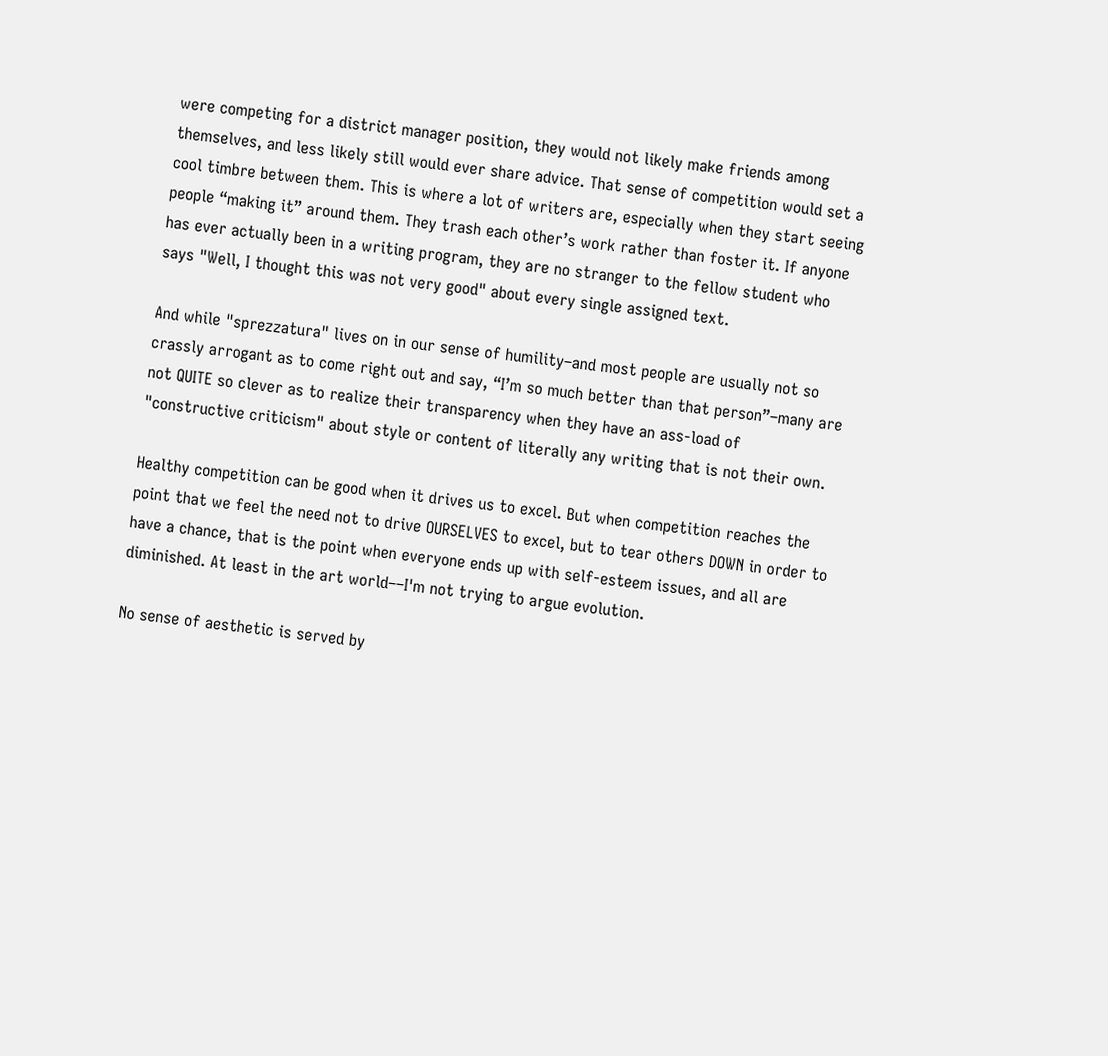were competing for a district manager position, they would not likely make friends among themselves, and less likely still would ever share advice. That sense of competition would set a cool timbre between them. This is where a lot of writers are, especially when they start seeing people “making it” around them. They trash each other’s work rather than foster it. If anyone has ever actually been in a writing program, they are no stranger to the fellow student who says "Well, I thought this was not very good" about every single assigned text.

And while "sprezzatura" lives on in our sense of humility–and most people are usually not so crassly arrogant as to come right out and say, “I’m so much better than that person”–many are not QUITE so clever as to realize their transparency when they have an ass-load of "constructive criticism" about style or content of literally any writing that is not their own.

Healthy competition can be good when it drives us to excel. But when competition reaches the point that we feel the need not to drive OURSELVES to excel, but to tear others DOWN in order to have a chance, that is the point when everyone ends up with self-esteem issues, and all are diminished. At least in the art world––I'm not trying to argue evolution.

No sense of aesthetic is served by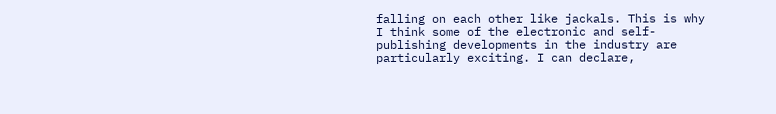falling on each other like jackals. This is why I think some of the electronic and self-publishing developments in the industry are particularly exciting. I can declare,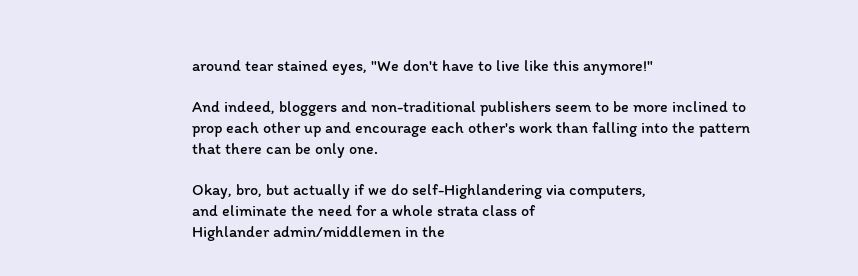around tear stained eyes, "We don't have to live like this anymore!"

And indeed, bloggers and non-traditional publishers seem to be more inclined to prop each other up and encourage each other's work than falling into the pattern that there can be only one.

Okay, bro, but actually if we do self-Highlandering via computers,
and eliminate the need for a whole strata class of
Highlander admin/middlemen in the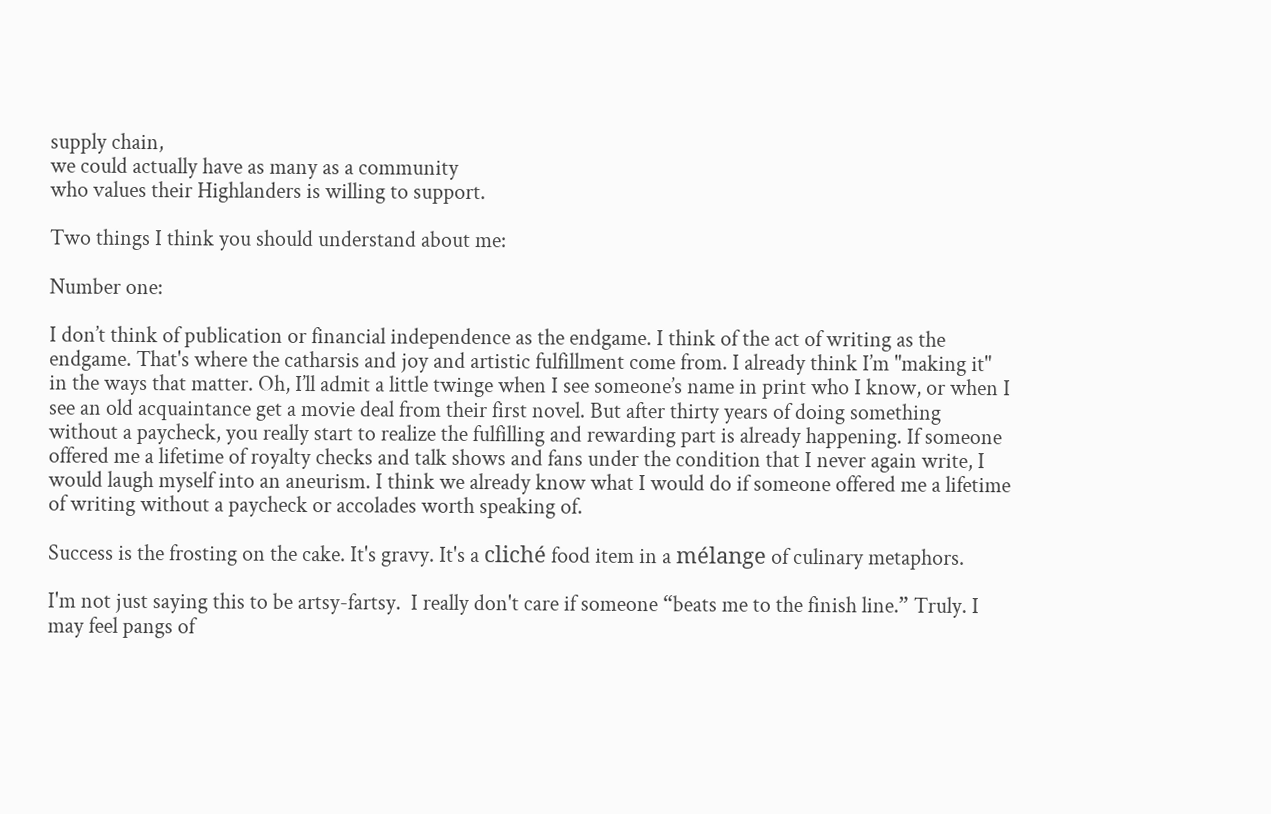supply chain,
we could actually have as many as a community
who values their Highlanders is willing to support.

Two things I think you should understand about me:

Number one:

I don’t think of publication or financial independence as the endgame. I think of the act of writing as the endgame. That's where the catharsis and joy and artistic fulfillment come from. I already think I’m "making it" in the ways that matter. Oh, I’ll admit a little twinge when I see someone’s name in print who I know, or when I see an old acquaintance get a movie deal from their first novel. But after thirty years of doing something without a paycheck, you really start to realize the fulfilling and rewarding part is already happening. If someone offered me a lifetime of royalty checks and talk shows and fans under the condition that I never again write, I would laugh myself into an aneurism. I think we already know what I would do if someone offered me a lifetime of writing without a paycheck or accolades worth speaking of.

Success is the frosting on the cake. It's gravy. It's a cliché food item in a mélange of culinary metaphors.

I'm not just saying this to be artsy-fartsy.  I really don't care if someone “beats me to the finish line.” Truly. I may feel pangs of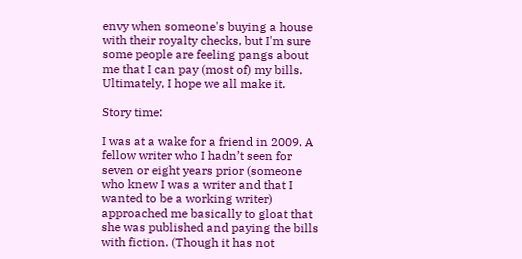envy when someone's buying a house with their royalty checks, but I'm sure some people are feeling pangs about me that I can pay (most of) my bills. Ultimately, I hope we all make it.

Story time:

I was at a wake for a friend in 2009. A fellow writer who I hadn’t seen for seven or eight years prior (someone who knew I was a writer and that I wanted to be a working writer) approached me basically to gloat that she was published and paying the bills with fiction. (Though it has not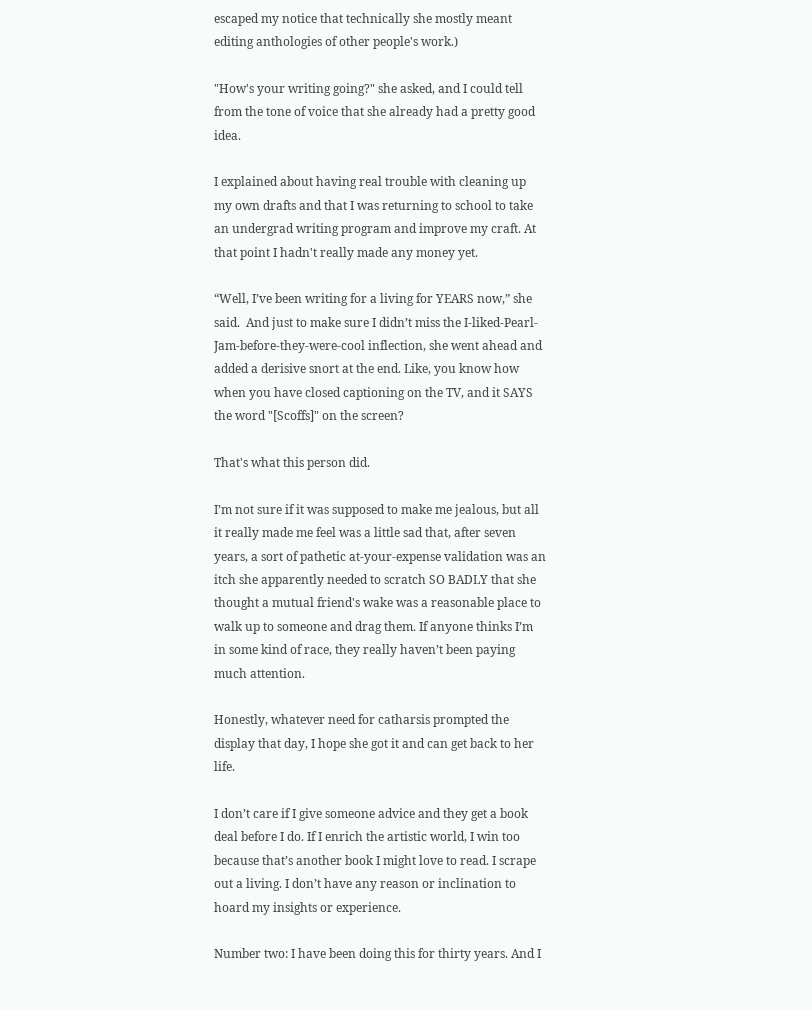escaped my notice that technically she mostly meant editing anthologies of other people's work.)

"How's your writing going?" she asked, and I could tell from the tone of voice that she already had a pretty good idea.

I explained about having real trouble with cleaning up my own drafts and that I was returning to school to take an undergrad writing program and improve my craft. At that point I hadn't really made any money yet.

“Well, I’ve been writing for a living for YEARS now,” she said.  And just to make sure I didn’t miss the I-liked-Pearl-Jam-before-they-were-cool inflection, she went ahead and added a derisive snort at the end. Like, you know how when you have closed captioning on the TV, and it SAYS the word "[Scoffs]" on the screen?

That's what this person did.

I’m not sure if it was supposed to make me jealous, but all it really made me feel was a little sad that, after seven years, a sort of pathetic at-your-expense validation was an itch she apparently needed to scratch SO BADLY that she thought a mutual friend's wake was a reasonable place to walk up to someone and drag them. If anyone thinks I’m in some kind of race, they really haven’t been paying much attention.

Honestly, whatever need for catharsis prompted the display that day, I hope she got it and can get back to her life.

I don’t care if I give someone advice and they get a book deal before I do. If I enrich the artistic world, I win too because that’s another book I might love to read. I scrape out a living. I don’t have any reason or inclination to hoard my insights or experience.

Number two: I have been doing this for thirty years. And I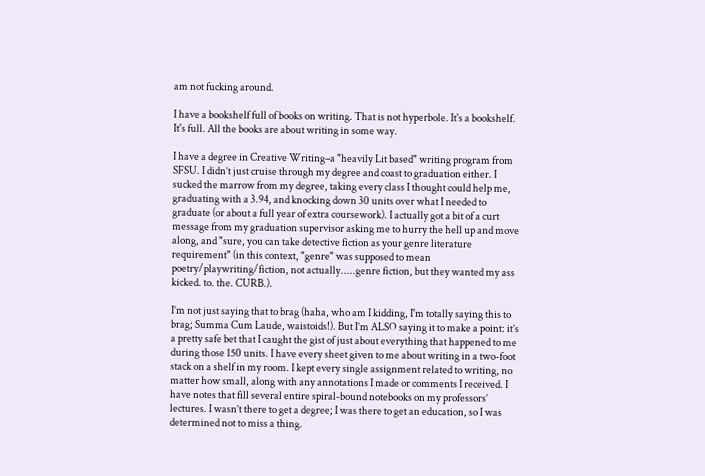am not fucking around.

I have a bookshelf full of books on writing. That is not hyperbole. It's a bookshelf. It's full. All the books are about writing in some way.

I have a degree in Creative Writing–a "heavily Lit based" writing program from SFSU. I didn’t just cruise through my degree and coast to graduation either. I sucked the marrow from my degree, taking every class I thought could help me, graduating with a 3.94, and knocking down 30 units over what I needed to graduate (or about a full year of extra coursework). I actually got a bit of a curt message from my graduation supervisor asking me to hurry the hell up and move along, and "sure, you can take detective fiction as your genre literature requirement" (in this context, "genre" was supposed to mean poetry/playwriting/fiction, not actually.....genre fiction, but they wanted my ass kicked. to. the. CURB.).

I’m not just saying that to brag (haha, who am I kidding, I'm totally saying this to brag; Summa Cum Laude, waistoids!). But I’m ALSO saying it to make a point: it’s a pretty safe bet that I caught the gist of just about everything that happened to me during those 150 units. I have every sheet given to me about writing in a two-foot stack on a shelf in my room. I kept every single assignment related to writing, no matter how small, along with any annotations I made or comments I received. I have notes that fill several entire spiral-bound notebooks on my professors’ lectures. I wasn’t there to get a degree; I was there to get an education, so I was determined not to miss a thing.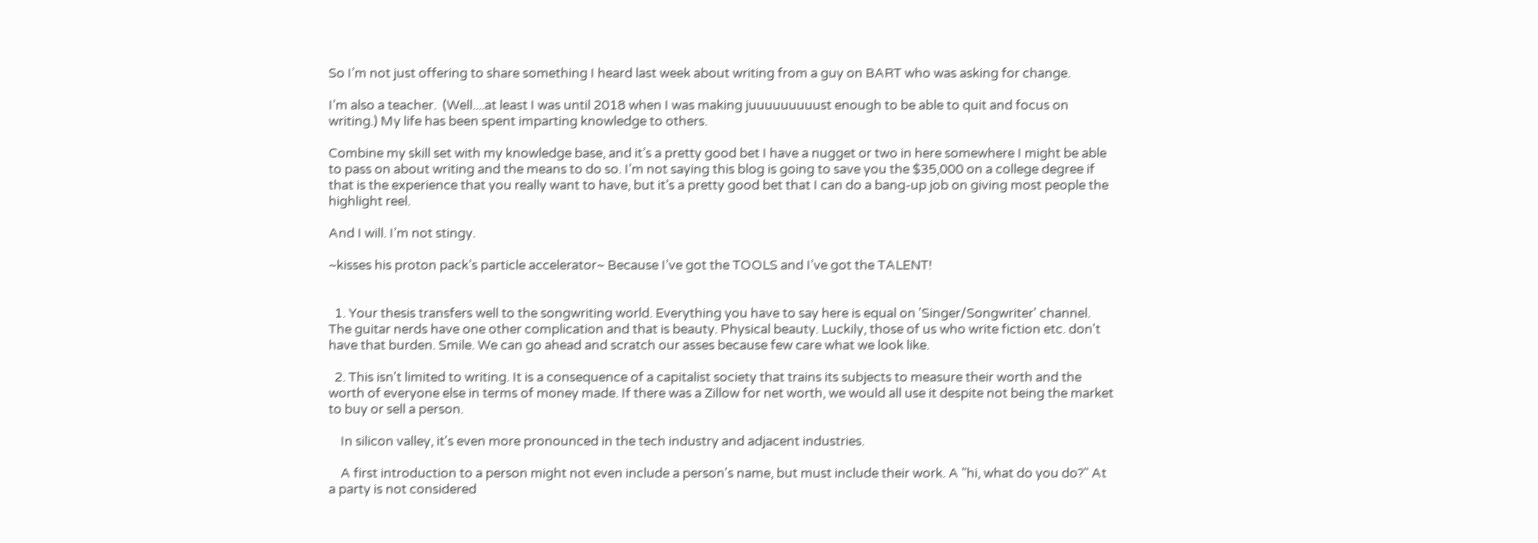So I’m not just offering to share something I heard last week about writing from a guy on BART who was asking for change.

I’m also a teacher.  (Well....at least I was until 2018 when I was making juuuuuuuuust enough to be able to quit and focus on writing.) My life has been spent imparting knowledge to others.

Combine my skill set with my knowledge base, and it’s a pretty good bet I have a nugget or two in here somewhere I might be able to pass on about writing and the means to do so. I’m not saying this blog is going to save you the $35,000 on a college degree if that is the experience that you really want to have, but it’s a pretty good bet that I can do a bang-up job on giving most people the highlight reel.

And I will. I’m not stingy.

~kisses his proton pack’s particle accelerator~ Because I’ve got the TOOLS and I’ve got the TALENT!


  1. Your thesis transfers well to the songwriting world. Everything you have to say here is equal on 'Singer/Songwriter' channel. The guitar nerds have one other complication and that is beauty. Physical beauty. Luckily, those of us who write fiction etc. don't have that burden. Smile. We can go ahead and scratch our asses because few care what we look like.

  2. This isn't limited to writing. It is a consequence of a capitalist society that trains its subjects to measure their worth and the worth of everyone else in terms of money made. If there was a Zillow for net worth, we would all use it despite not being the market to buy or sell a person.

    In silicon valley, it's even more pronounced in the tech industry and adjacent industries.

    A first introduction to a person might not even include a person's name, but must include their work. A "hi, what do you do?" At a party is not considered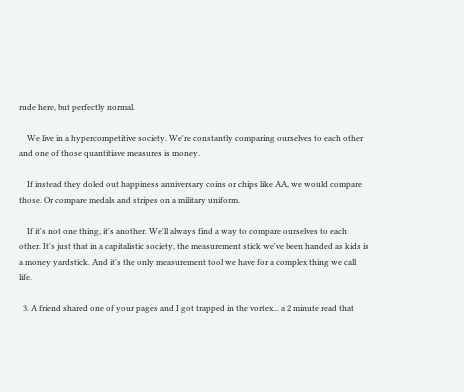rude here, but perfectly normal.

    We live in a hypercompetitive society. We're constantly comparing ourselves to each other and one of those quantitiave measures is money.

    If instead they doled out happiness anniversary coins or chips like AA, we would compare those. Or compare medals and stripes on a military uniform.

    If it's not one thing, it's another. We'll always find a way to compare ourselves to each other. It's just that in a capitalistic society, the measurement stick we've been handed as kids is a money yardstick. And it's the only measurement tool we have for a complex thing we call life.

  3. A friend shared one of your pages and I got trapped in the vortex... a 2 minute read that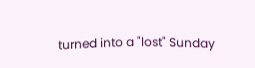turned into a "lost" Sunday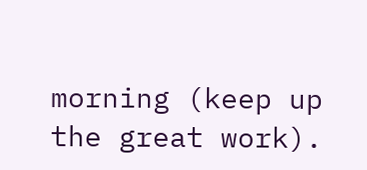morning (keep up the great work).